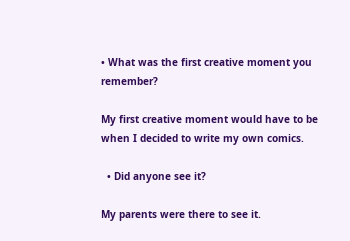• What was the first creative moment you remember?

My first creative moment would have to be when I decided to write my own comics.

  • Did anyone see it?

My parents were there to see it.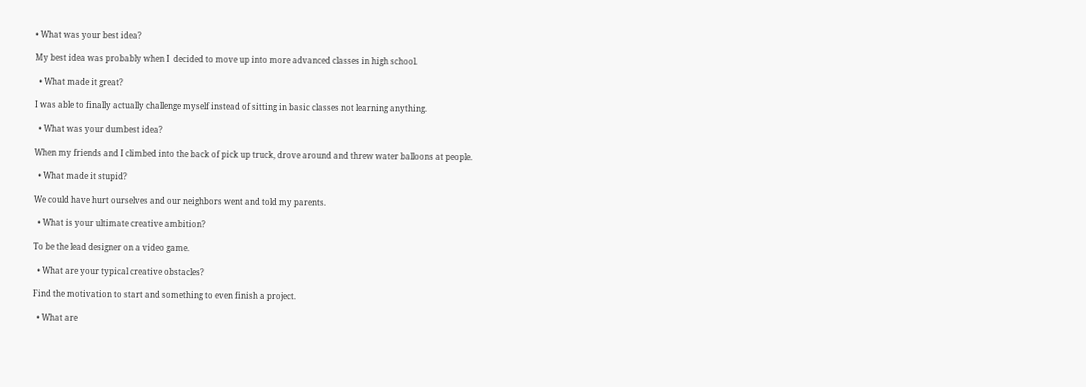• What was your best idea?

My best idea was probably when I  decided to move up into more advanced classes in high school.

  • What made it great?

I was able to finally actually challenge myself instead of sitting in basic classes not learning anything.

  • What was your dumbest idea?

When my friends and I climbed into the back of pick up truck, drove around and threw water balloons at people.

  • What made it stupid?

We could have hurt ourselves and our neighbors went and told my parents.

  • What is your ultimate creative ambition?

To be the lead designer on a video game.

  • What are your typical creative obstacles?

Find the motivation to start and something to even finish a project.

  • What are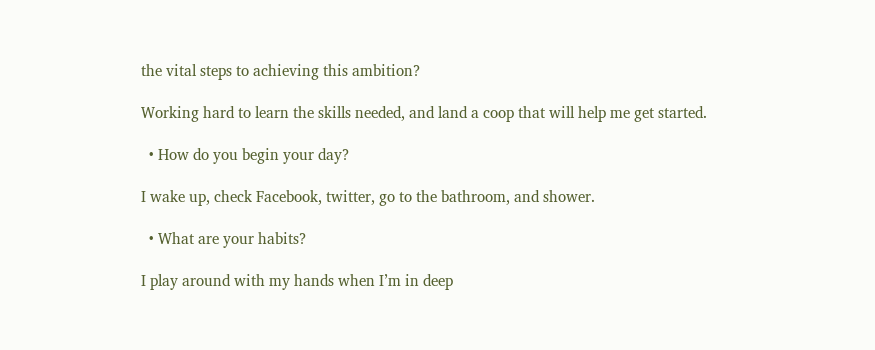the vital steps to achieving this ambition?

Working hard to learn the skills needed, and land a coop that will help me get started.

  • How do you begin your day?

I wake up, check Facebook, twitter, go to the bathroom, and shower.

  • What are your habits?

I play around with my hands when I’m in deep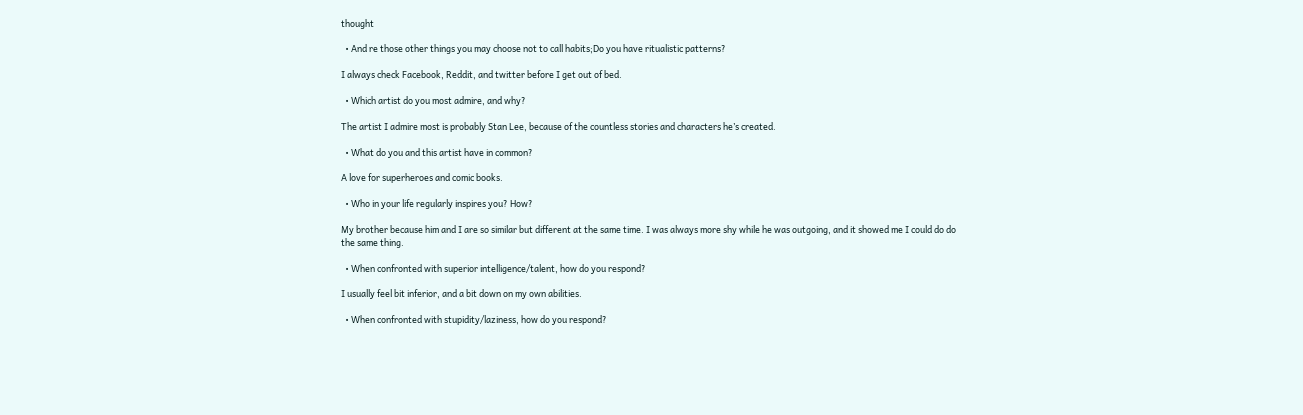thought

  • And re those other things you may choose not to call habits;Do you have ritualistic patterns?

I always check Facebook, Reddit, and twitter before I get out of bed.

  • Which artist do you most admire, and why?

The artist I admire most is probably Stan Lee, because of the countless stories and characters he’s created.

  • What do you and this artist have in common?

A love for superheroes and comic books.

  • Who in your life regularly inspires you? How?

My brother because him and I are so similar but different at the same time. I was always more shy while he was outgoing, and it showed me I could do do the same thing.

  • When confronted with superior intelligence/talent, how do you respond?

I usually feel bit inferior, and a bit down on my own abilities.

  • When confronted with stupidity/laziness, how do you respond?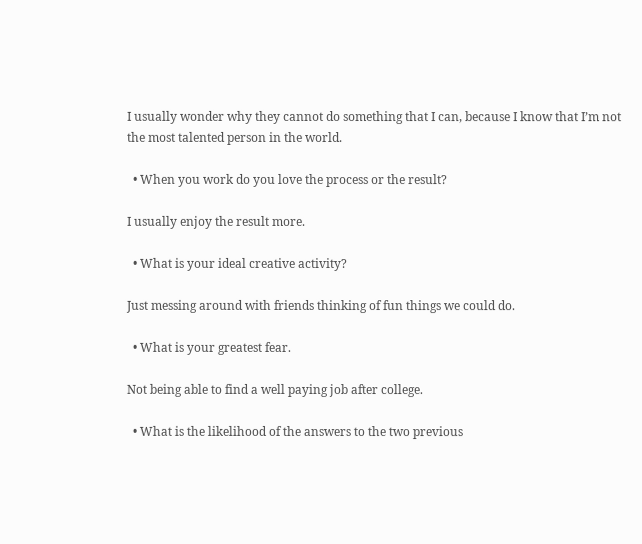I usually wonder why they cannot do something that I can, because I know that I’m not the most talented person in the world.

  • When you work do you love the process or the result?

I usually enjoy the result more.

  • What is your ideal creative activity?

Just messing around with friends thinking of fun things we could do.

  • What is your greatest fear.

Not being able to find a well paying job after college.

  • What is the likelihood of the answers to the two previous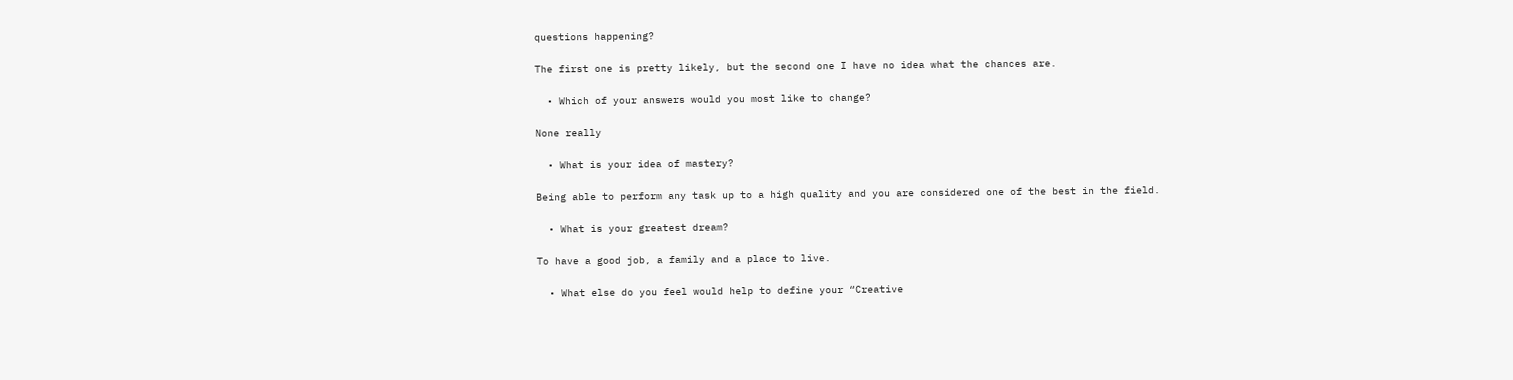questions happening?

The first one is pretty likely, but the second one I have no idea what the chances are.

  • Which of your answers would you most like to change?

None really

  • What is your idea of mastery?

Being able to perform any task up to a high quality and you are considered one of the best in the field.

  • What is your greatest dream?

To have a good job, a family and a place to live.

  • What else do you feel would help to define your “Creative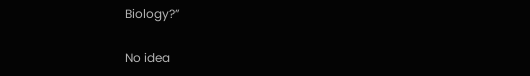Biology?”

No idea